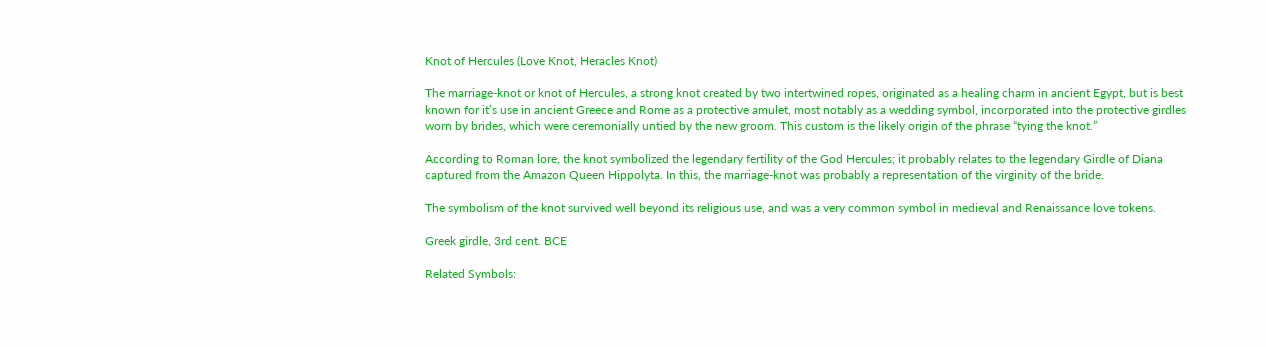Knot of Hercules (Love Knot, Heracles Knot)

The marriage-knot or knot of Hercules, a strong knot created by two intertwined ropes, originated as a healing charm in ancient Egypt, but is best known for it’s use in ancient Greece and Rome as a protective amulet, most notably as a wedding symbol, incorporated into the protective girdles worn by brides, which were ceremonially untied by the new groom. This custom is the likely origin of the phrase “tying the knot.”

According to Roman lore, the knot symbolized the legendary fertility of the God Hercules; it probably relates to the legendary Girdle of Diana captured from the Amazon Queen Hippolyta. In this, the marriage-knot was probably a representation of the virginity of the bride.

The symbolism of the knot survived well beyond its religious use, and was a very common symbol in medieval and Renaissance love tokens.

Greek girdle, 3rd cent. BCE

Related Symbols: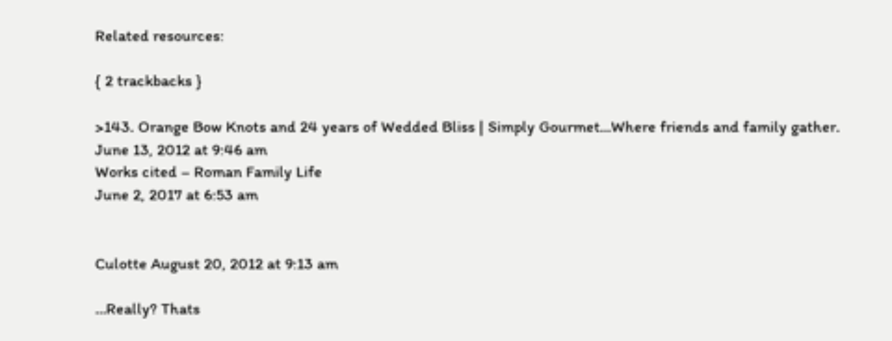Related resources:

{ 2 trackbacks }

>143. Orange Bow Knots and 24 years of Wedded Bliss | Simply Gourmet…Where friends and family gather.
June 13, 2012 at 9:46 am
Works cited – Roman Family Life
June 2, 2017 at 6:53 am


Culotte August 20, 2012 at 9:13 am

…Really? Thats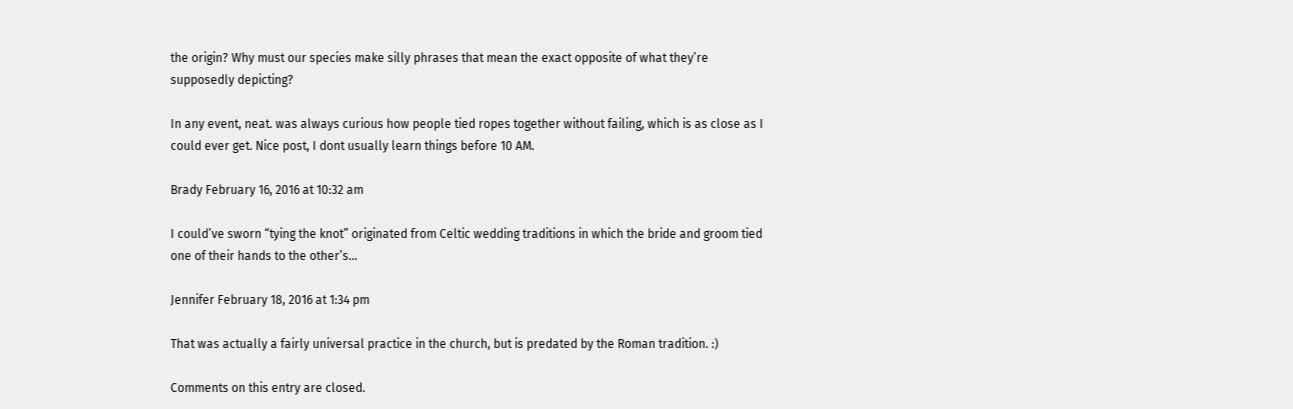the origin? Why must our species make silly phrases that mean the exact opposite of what they’re supposedly depicting?

In any event, neat. was always curious how people tied ropes together without failing, which is as close as I could ever get. Nice post, I dont usually learn things before 10 AM.

Brady February 16, 2016 at 10:32 am

I could’ve sworn “tying the knot” originated from Celtic wedding traditions in which the bride and groom tied one of their hands to the other’s…

Jennifer February 18, 2016 at 1:34 pm

That was actually a fairly universal practice in the church, but is predated by the Roman tradition. :)

Comments on this entry are closed.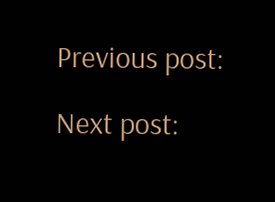Previous post:

Next post: